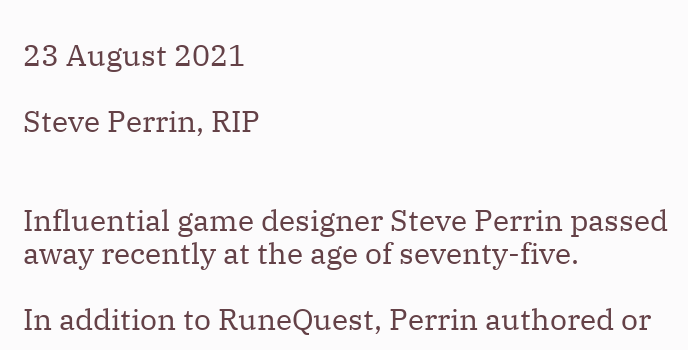23 August 2021

Steve Perrin, RIP


Influential game designer Steve Perrin passed away recently at the age of seventy-five.

In addition to RuneQuest, Perrin authored or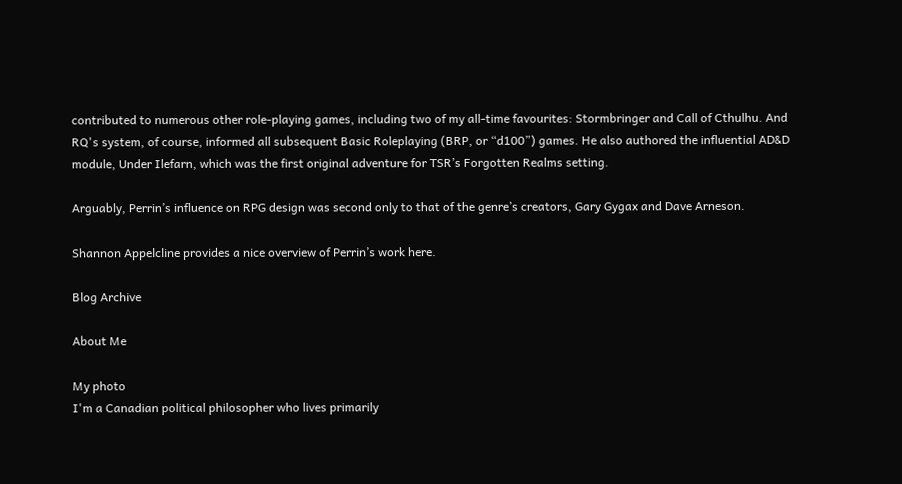contributed to numerous other role-playing games, including two of my all-time favourites: Stormbringer and Call of Cthulhu. And RQ's system, of course, informed all subsequent Basic Roleplaying (BRP, or “d100”) games. He also authored the influential AD&D module, Under Ilefarn, which was the first original adventure for TSR’s Forgotten Realms setting.

Arguably, Perrin’s influence on RPG design was second only to that of the genre’s creators, Gary Gygax and Dave Arneson.

Shannon Appelcline provides a nice overview of Perrin’s work here.

Blog Archive

About Me

My photo
I'm a Canadian political philosopher who lives primarily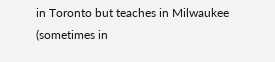in Toronto but teaches in Milwaukee (sometimes in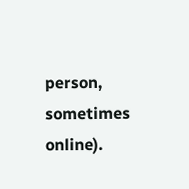person, sometimes online).